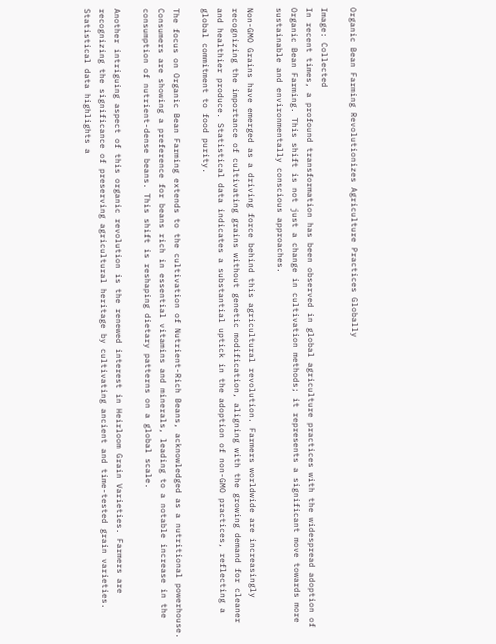Organic Bean Farming Revolutionizes Agriculture Practices Globally

Image: Collected
In recent times, a profound transformation has been observed in global agriculture practices with the widespread adoption of Organic Bean Farming. This shift is not just a change in cultivation methods; it represents a significant move towards more sustainable and environmentally conscious approaches.

Non-GMO Grains have emerged as a driving force behind this agricultural revolution. Farmers worldwide are increasingly recognizing the importance of cultivating grains without genetic modification, aligning with the growing demand for cleaner and healthier produce. Statistical data indicates a substantial uptick in the adoption of non-GMO practices, reflecting a global commitment to food purity.

The focus on Organic Bean Farming extends to the cultivation of Nutrient-Rich Beans, acknowledged as a nutritional powerhouse. Consumers are showing a preference for beans rich in essential vitamins and minerals, leading to a notable increase in the consumption of nutrient-dense beans. This shift is reshaping dietary patterns on a global scale.

Another intriguing aspect of this organic revolution is the renewed interest in Heirloom Grain Varieties. Farmers are recognizing the significance of preserving agricultural heritage by cultivating ancient and time-tested grain varieties. Statistical data highlights a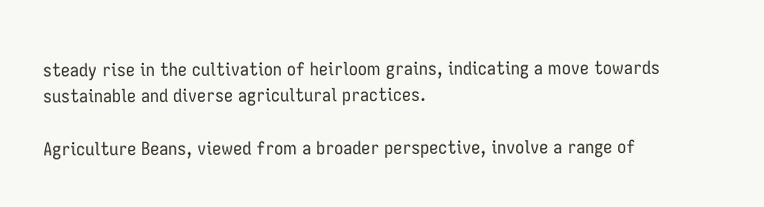steady rise in the cultivation of heirloom grains, indicating a move towards sustainable and diverse agricultural practices.

Agriculture Beans, viewed from a broader perspective, involve a range of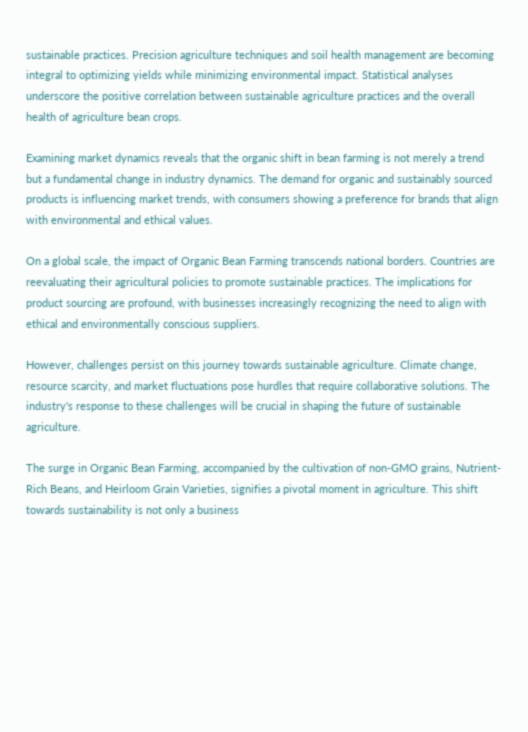sustainable practices. Precision agriculture techniques and soil health management are becoming integral to optimizing yields while minimizing environmental impact. Statistical analyses underscore the positive correlation between sustainable agriculture practices and the overall health of agriculture bean crops.

Examining market dynamics reveals that the organic shift in bean farming is not merely a trend but a fundamental change in industry dynamics. The demand for organic and sustainably sourced products is influencing market trends, with consumers showing a preference for brands that align with environmental and ethical values.

On a global scale, the impact of Organic Bean Farming transcends national borders. Countries are reevaluating their agricultural policies to promote sustainable practices. The implications for product sourcing are profound, with businesses increasingly recognizing the need to align with ethical and environmentally conscious suppliers.

However, challenges persist on this journey towards sustainable agriculture. Climate change, resource scarcity, and market fluctuations pose hurdles that require collaborative solutions. The industry's response to these challenges will be crucial in shaping the future of sustainable agriculture.

The surge in Organic Bean Farming, accompanied by the cultivation of non-GMO grains, Nutrient-Rich Beans, and Heirloom Grain Varieties, signifies a pivotal moment in agriculture. This shift towards sustainability is not only a business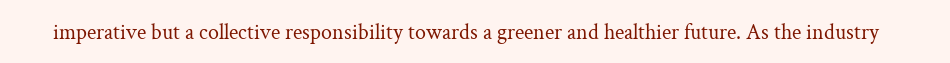imperative but a collective responsibility towards a greener and healthier future. As the industry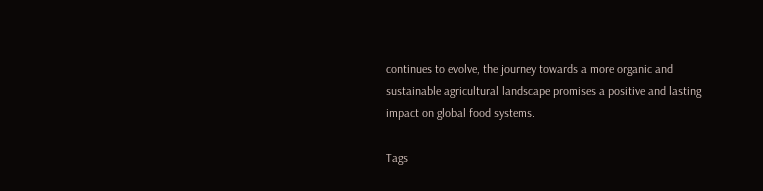continues to evolve, the journey towards a more organic and sustainable agricultural landscape promises a positive and lasting impact on global food systems.

Tags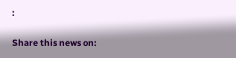:

Share this news on: